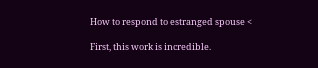How to respond to estranged spouse <

First, this work is incredible.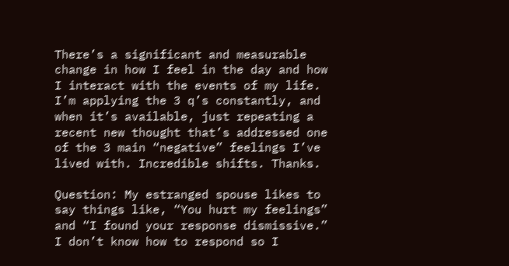There’s a significant and measurable change in how I feel in the day and how I interact with the events of my life. I’m applying the 3 q’s constantly, and when it’s available, just repeating a recent new thought that’s addressed one of the 3 main “negative” feelings I’ve lived with. Incredible shifts. Thanks.

Question: My estranged spouse likes to say things like, “You hurt my feelings” and “I found your response dismissive.” I don’t know how to respond so I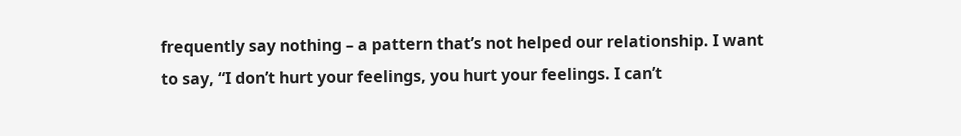frequently say nothing – a pattern that’s not helped our relationship. I want to say, “I don’t hurt your feelings, you hurt your feelings. I can’t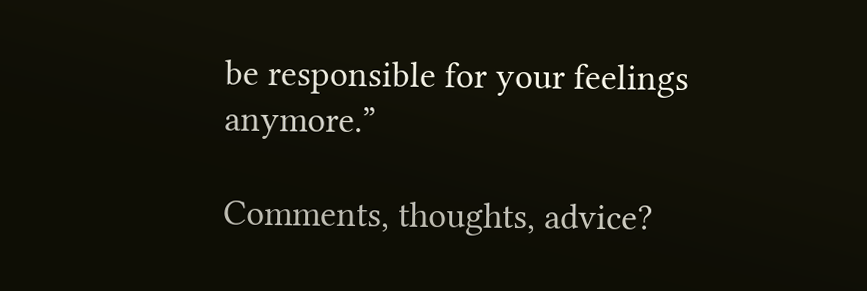be responsible for your feelings anymore.”

Comments, thoughts, advice?